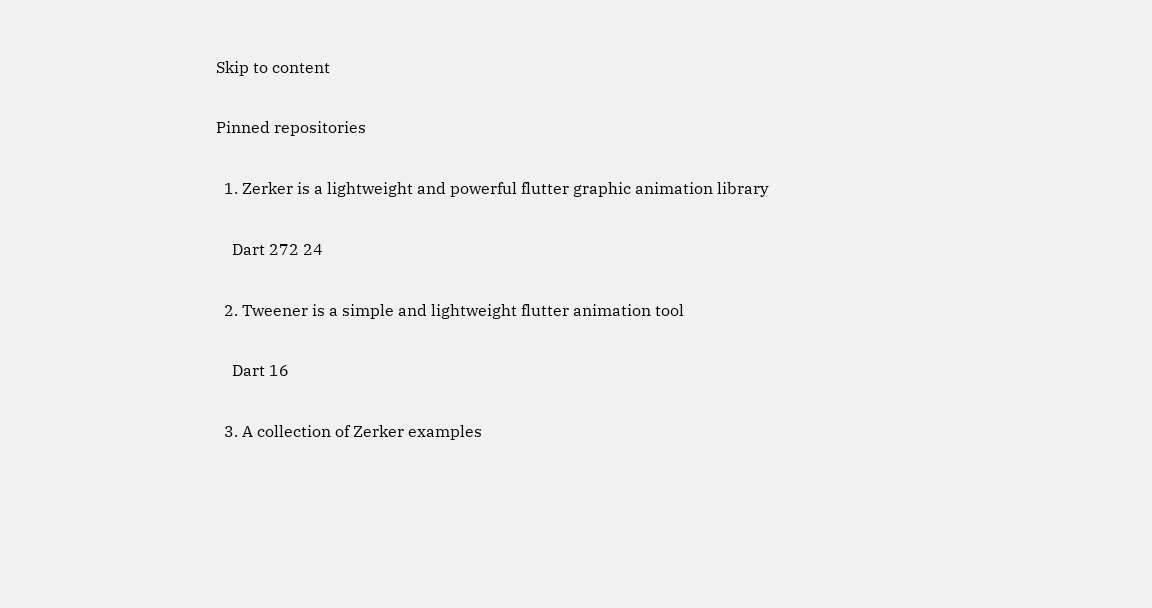Skip to content

Pinned repositories

  1. Zerker is a lightweight and powerful flutter graphic animation library

    Dart 272 24

  2. Tweener is a simple and lightweight flutter animation tool

    Dart 16

  3. A collection of Zerker examples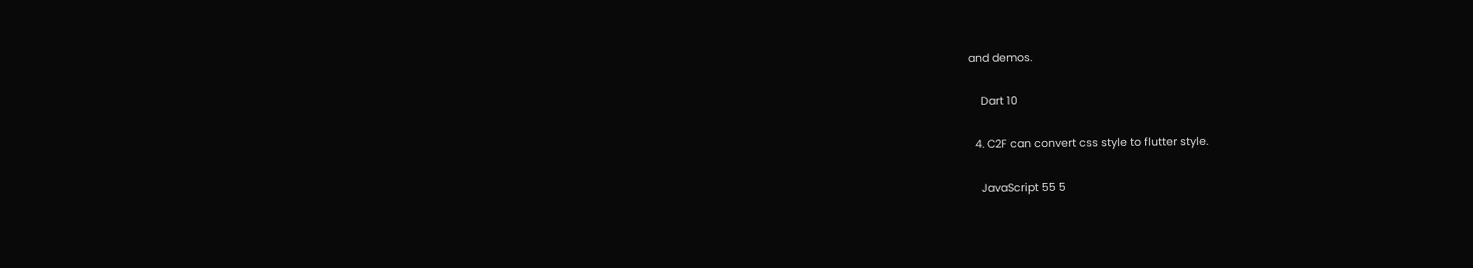and demos.

    Dart 10

  4. C2F can convert css style to flutter style.

    JavaScript 55 5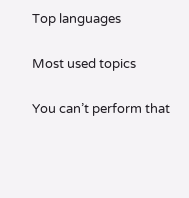Top languages


Most used topics


You can’t perform that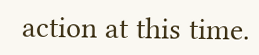action at this time.